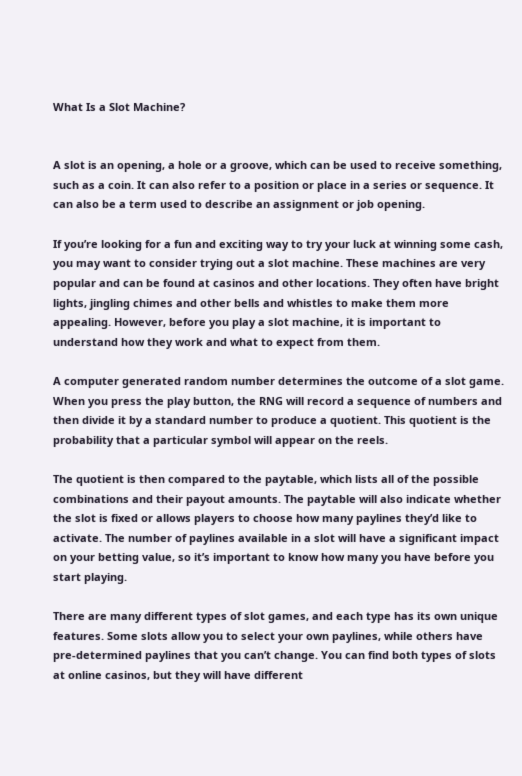What Is a Slot Machine?


A slot is an opening, a hole or a groove, which can be used to receive something, such as a coin. It can also refer to a position or place in a series or sequence. It can also be a term used to describe an assignment or job opening.

If you’re looking for a fun and exciting way to try your luck at winning some cash, you may want to consider trying out a slot machine. These machines are very popular and can be found at casinos and other locations. They often have bright lights, jingling chimes and other bells and whistles to make them more appealing. However, before you play a slot machine, it is important to understand how they work and what to expect from them.

A computer generated random number determines the outcome of a slot game. When you press the play button, the RNG will record a sequence of numbers and then divide it by a standard number to produce a quotient. This quotient is the probability that a particular symbol will appear on the reels.

The quotient is then compared to the paytable, which lists all of the possible combinations and their payout amounts. The paytable will also indicate whether the slot is fixed or allows players to choose how many paylines they’d like to activate. The number of paylines available in a slot will have a significant impact on your betting value, so it’s important to know how many you have before you start playing.

There are many different types of slot games, and each type has its own unique features. Some slots allow you to select your own paylines, while others have pre-determined paylines that you can’t change. You can find both types of slots at online casinos, but they will have different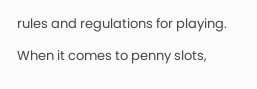rules and regulations for playing.

When it comes to penny slots,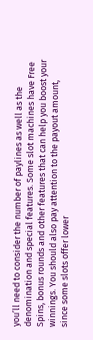you’ll need to consider the number of paylines as well as the denomination and special features. Some slot machines have Free Spins, bonus rounds and other features that can help you boost your winnings. You should also pay attention to the payout amount, since some slots offer lower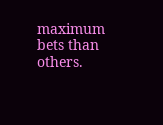maximum bets than others.